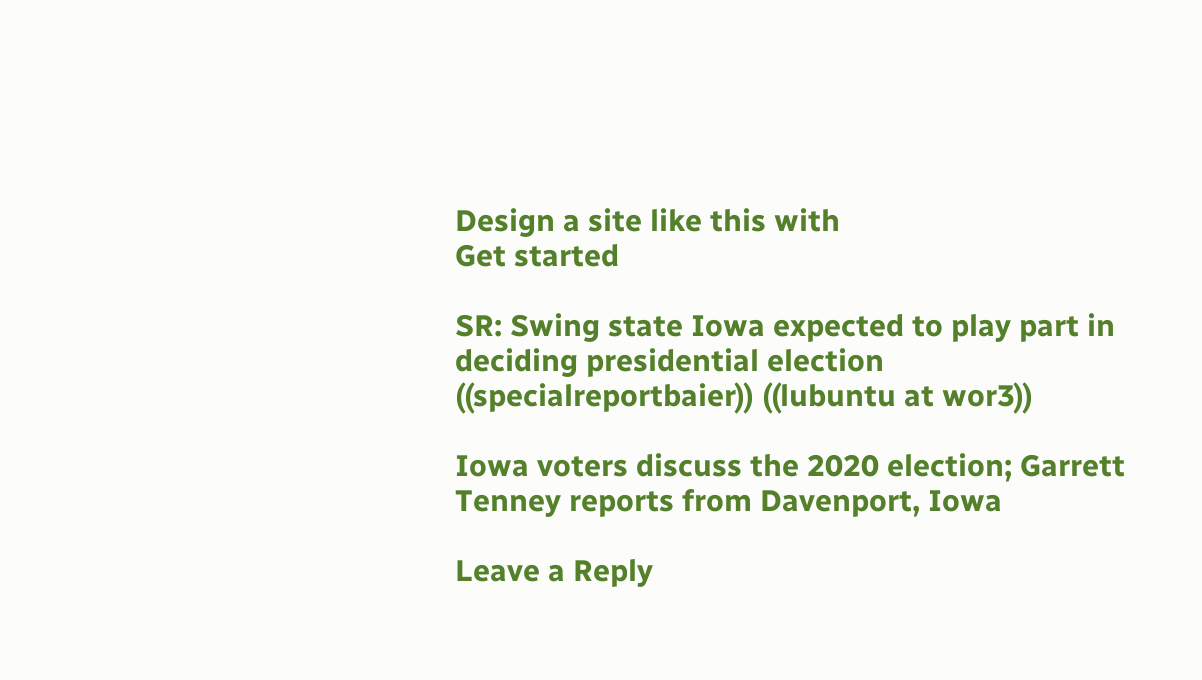Design a site like this with
Get started

SR: Swing state Iowa expected to play part in deciding presidential election ((specialreportbaier)) ((lubuntu at wor3))

Iowa voters discuss the 2020 election; Garrett Tenney reports from Davenport, Iowa

Leave a Reply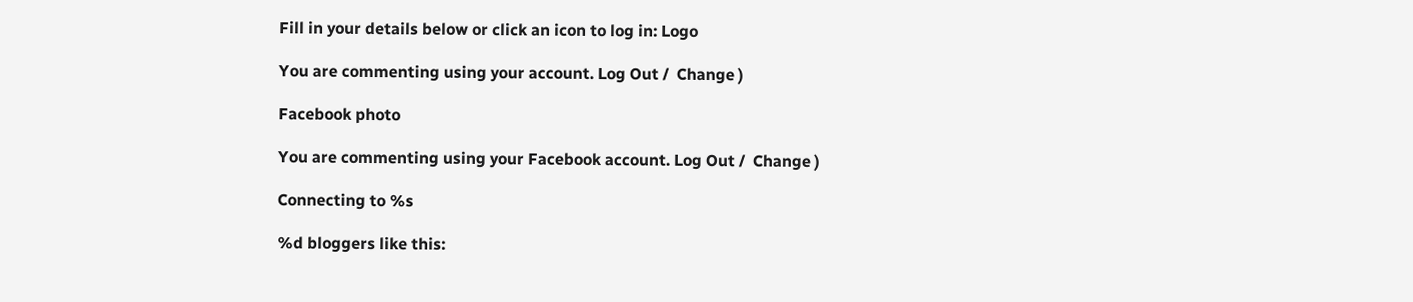Fill in your details below or click an icon to log in: Logo

You are commenting using your account. Log Out /  Change )

Facebook photo

You are commenting using your Facebook account. Log Out /  Change )

Connecting to %s

%d bloggers like this: